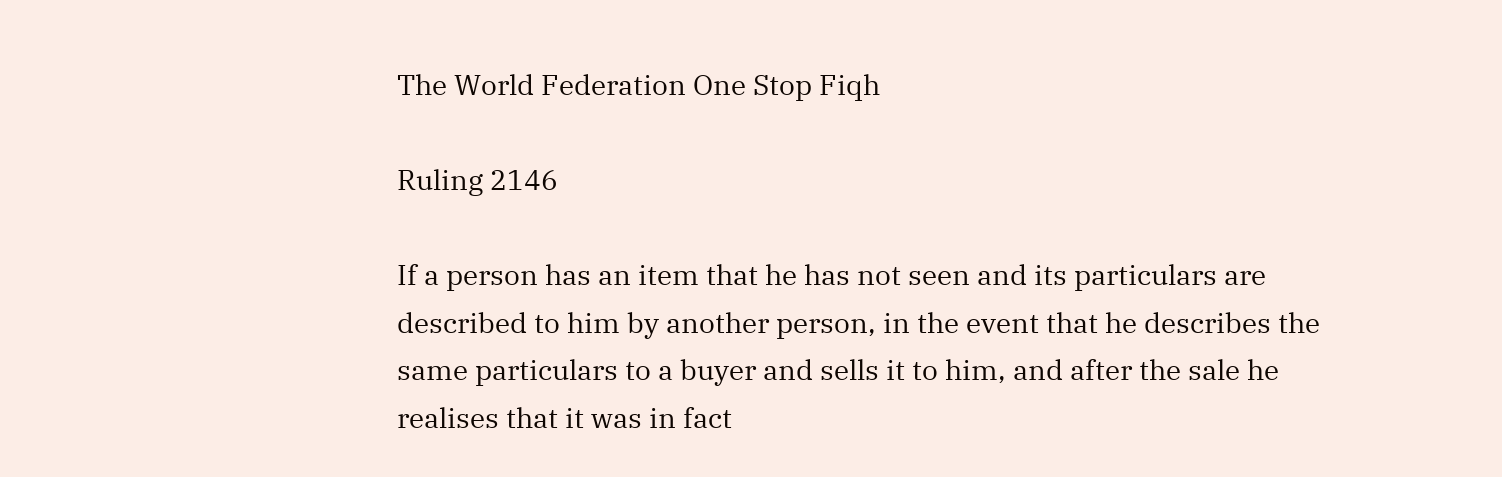The World Federation One Stop Fiqh

Ruling 2146

If a person has an item that he has not seen and its particulars are described to him by another person, in the event that he describes the same particulars to a buyer and sells it to him, and after the sale he realises that it was in fact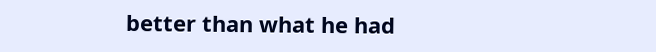better than what he had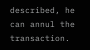described, he can annul the transaction.